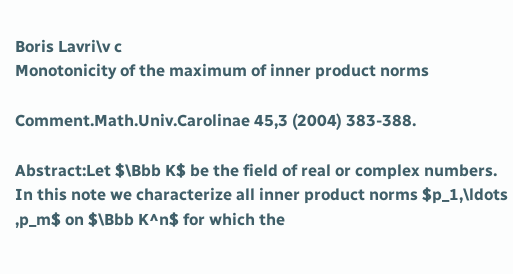Boris Lavri\v c
Monotonicity of the maximum of inner product norms

Comment.Math.Univ.Carolinae 45,3 (2004) 383-388.

Abstract:Let $\Bbb K$ be the field of real or complex numbers. In this note we characterize all inner product norms $p_1,\ldots ,p_m$ on $\Bbb K^n$ for which the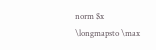norm $x \longmapsto \max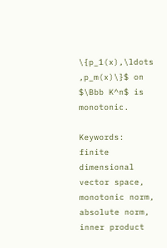\{p_1(x),\ldots ,p_m(x)\}$ on $\Bbb K^n$ is monotonic.

Keywords: finite dimensional vector space, monotonic norm, absolute norm, inner product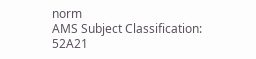norm
AMS Subject Classification: 52A21